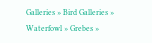Galleries » Bird Galleries » Waterfowl » Grebes »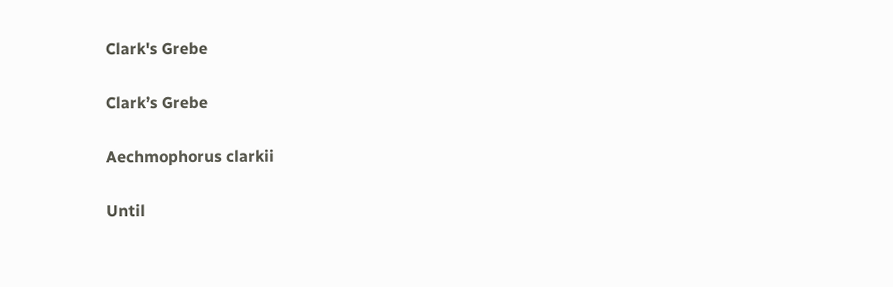Clark's Grebe

Clark’s Grebe

Aechmophorus clarkii

Until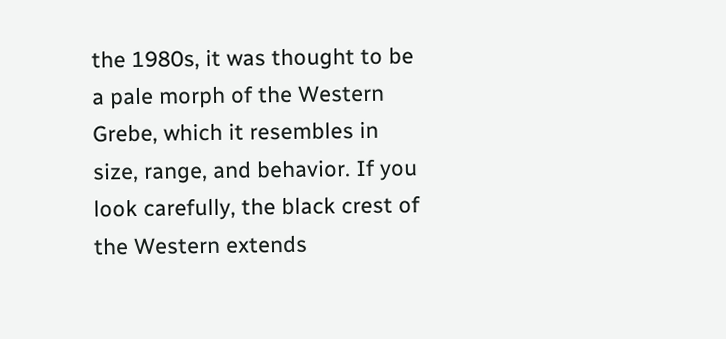the 1980s, it was thought to be a pale morph of the Western Grebe, which it resembles in size, range, and behavior. If you look carefully, the black crest of the Western extends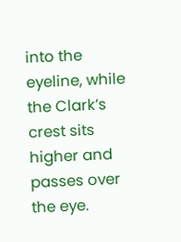into the eyeline, while the Clark’s crest sits higher and passes over the eye.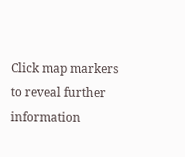Click map markers to reveal further information